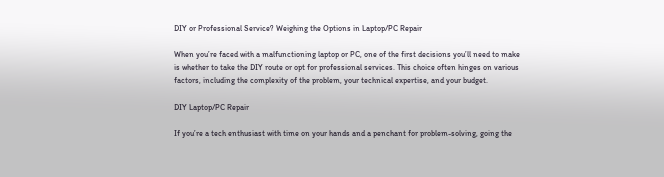DIY or Professional Service? Weighing the Options in Laptop/PC Repair

When you’re faced with a malfunctioning laptop or PC, one of the first decisions you’ll need to make is whether to take the DIY route or opt for professional services. This choice often hinges on various factors, including the complexity of the problem, your technical expertise, and your budget.

DIY Laptop/PC Repair

If you’re a tech enthusiast with time on your hands and a penchant for problem-solving, going the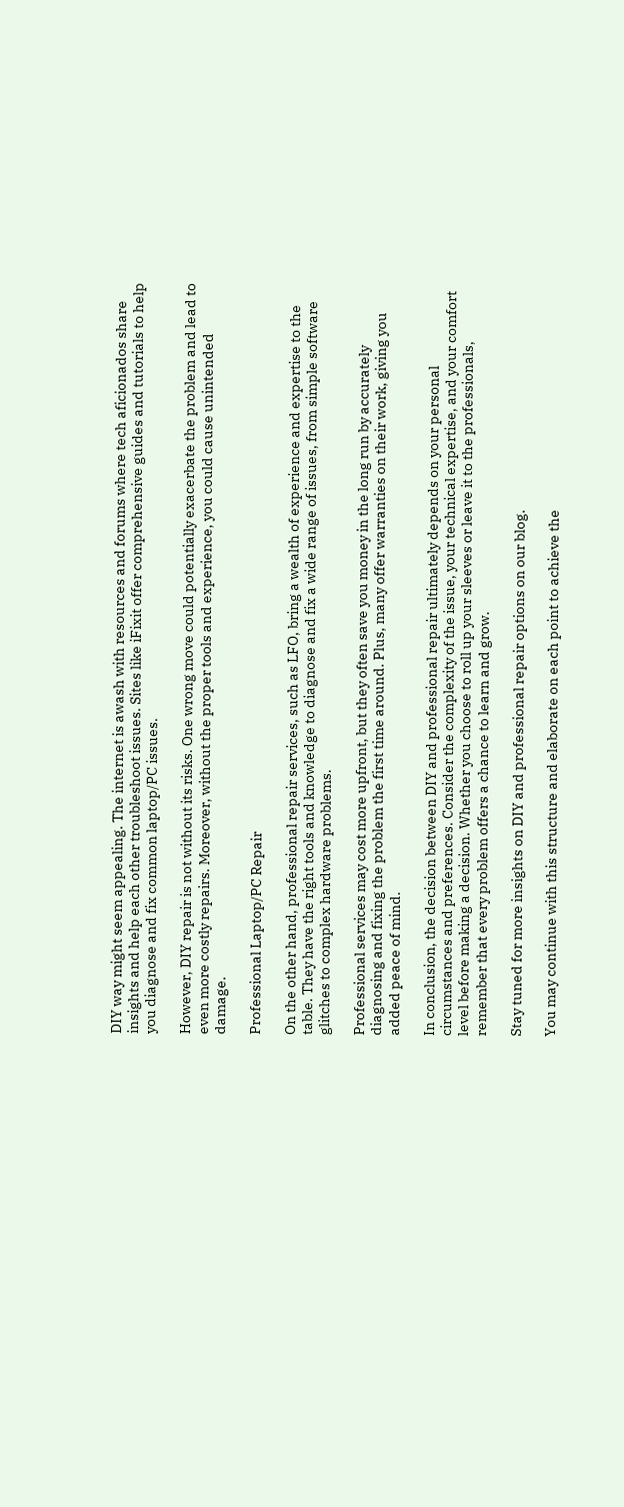DIY way might seem appealing. The internet is awash with resources and forums where tech aficionados share insights and help each other troubleshoot issues. Sites like iFixit offer comprehensive guides and tutorials to help you diagnose and fix common laptop/PC issues.

However, DIY repair is not without its risks. One wrong move could potentially exacerbate the problem and lead to even more costly repairs. Moreover, without the proper tools and experience, you could cause unintended damage.

Professional Laptop/PC Repair

On the other hand, professional repair services, such as LFO, bring a wealth of experience and expertise to the table. They have the right tools and knowledge to diagnose and fix a wide range of issues, from simple software glitches to complex hardware problems.

Professional services may cost more upfront, but they often save you money in the long run by accurately diagnosing and fixing the problem the first time around. Plus, many offer warranties on their work, giving you added peace of mind.

In conclusion, the decision between DIY and professional repair ultimately depends on your personal circumstances and preferences. Consider the complexity of the issue, your technical expertise, and your comfort level before making a decision. Whether you choose to roll up your sleeves or leave it to the professionals, remember that every problem offers a chance to learn and grow.

Stay tuned for more insights on DIY and professional repair options on our blog.

You may continue with this structure and elaborate on each point to achieve the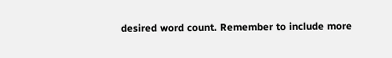desired word count. Remember to include more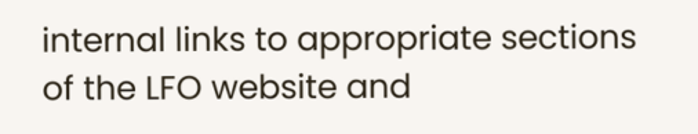internal links to appropriate sections of the LFO website and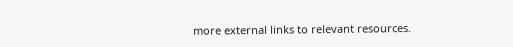more external links to relevant resources.